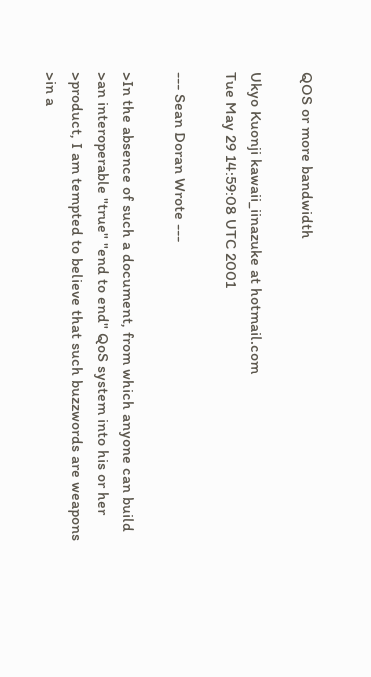QOS or more bandwidth

Ukyo Kuonji kawaii_iinazuke at hotmail.com
Tue May 29 14:59:08 UTC 2001

--- Sean Doran Wrote ---

>In the absence of such a document, from which anyone can build
>an interoperable "true" "end to end" QoS system into his or her
>product, I am tempted to believe that such buzzwords are weapons
>in a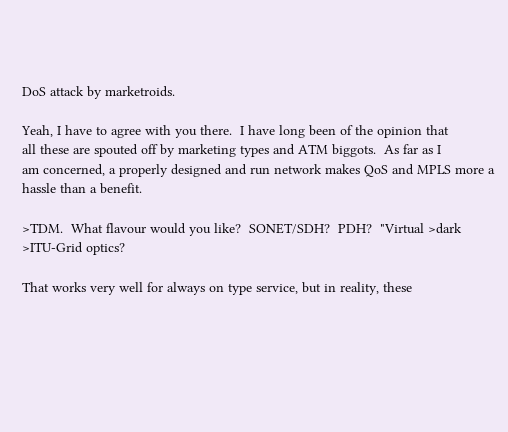DoS attack by marketroids.

Yeah, I have to agree with you there.  I have long been of the opinion that
all these are spouted off by marketing types and ATM biggots.  As far as I
am concerned, a properly designed and run network makes QoS and MPLS more a
hassle than a benefit.

>TDM.  What flavour would you like?  SONET/SDH?  PDH?  "Virtual >dark
>ITU-Grid optics?

That works very well for always on type service, but in reality, these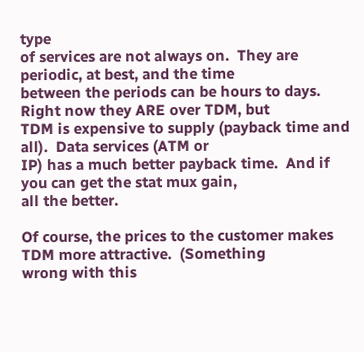type
of services are not always on.  They are periodic, at best, and the time
between the periods can be hours to days.  Right now they ARE over TDM, but
TDM is expensive to supply (payback time and all).  Data services (ATM or
IP) has a much better payback time.  And if you can get the stat mux gain,
all the better.

Of course, the prices to the customer makes TDM more attractive.  (Something
wrong with this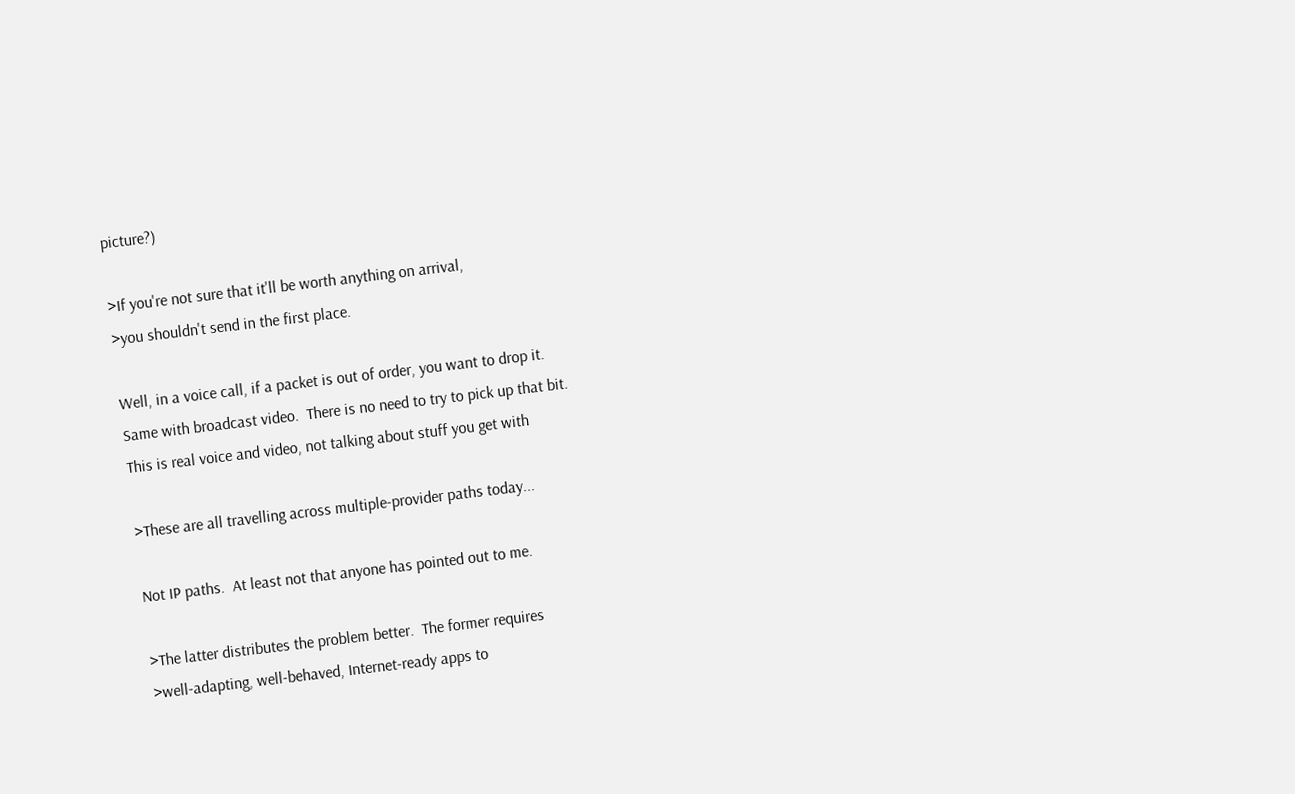picture?)

>If you're not sure that it'll be worth anything on arrival,
>you shouldn't send in the first place.

Well, in a voice call, if a packet is out of order, you want to drop it.
Same with broadcast video.  There is no need to try to pick up that bit.
This is real voice and video, not talking about stuff you get with

>These are all travelling across multiple-provider paths today...

Not IP paths.  At least not that anyone has pointed out to me.

>The latter distributes the problem better.  The former requires
>well-adapting, well-behaved, Internet-ready apps to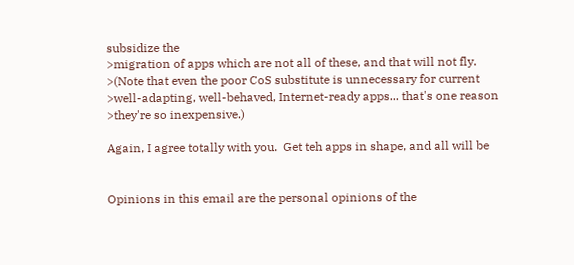subsidize the
>migration of apps which are not all of these, and that will not fly.
>(Note that even the poor CoS substitute is unnecessary for current
>well-adapting, well-behaved, Internet-ready apps... that's one reason
>they're so inexpensive.)

Again, I agree totally with you.  Get teh apps in shape, and all will be


Opinions in this email are the personal opinions of the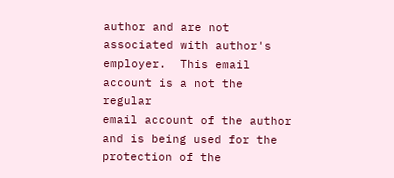author and are not
associated with author's employer.  This email account is a not the regular
email account of the author and is being used for the protection of the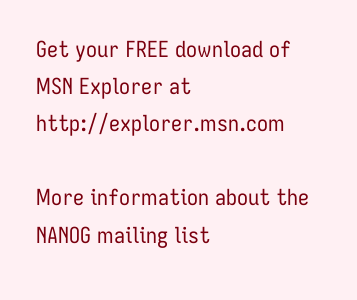Get your FREE download of MSN Explorer at http://explorer.msn.com

More information about the NANOG mailing list